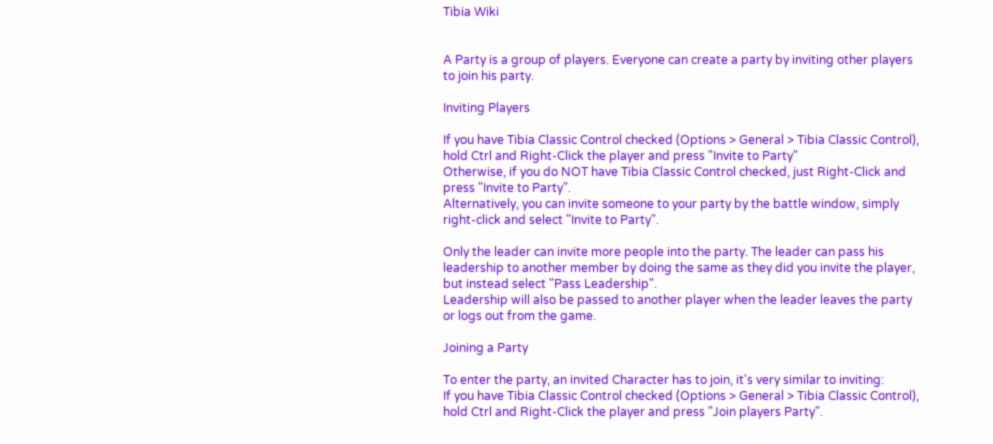Tibia Wiki


A Party is a group of players. Everyone can create a party by inviting other players to join his party.

Inviting Players

If you have Tibia Classic Control checked (Options > General > Tibia Classic Control), hold Ctrl and Right-Click the player and press "Invite to Party"
Otherwise, if you do NOT have Tibia Classic Control checked, just Right-Click and press "Invite to Party".
Alternatively, you can invite someone to your party by the battle window, simply right-click and select "Invite to Party".

Only the leader can invite more people into the party. The leader can pass his leadership to another member by doing the same as they did you invite the player, but instead select "Pass Leadership".
Leadership will also be passed to another player when the leader leaves the party or logs out from the game.

Joining a Party

To enter the party, an invited Character has to join, it's very similar to inviting:
If you have Tibia Classic Control checked (Options > General > Tibia Classic Control), hold Ctrl and Right-Click the player and press "Join players Party".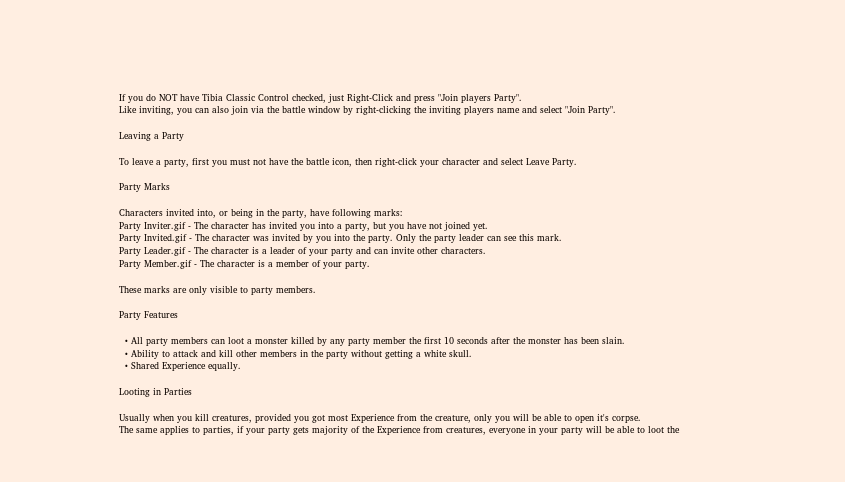If you do NOT have Tibia Classic Control checked, just Right-Click and press "Join players Party".
Like inviting, you can also join via the battle window by right-clicking the inviting players name and select "Join Party".

Leaving a Party

To leave a party, first you must not have the battle icon, then right-click your character and select Leave Party.

Party Marks

Characters invited into, or being in the party, have following marks:
Party Inviter.gif - The character has invited you into a party, but you have not joined yet.
Party Invited.gif - The character was invited by you into the party. Only the party leader can see this mark.
Party Leader.gif - The character is a leader of your party and can invite other characters.
Party Member.gif - The character is a member of your party.

These marks are only visible to party members.

Party Features

  • All party members can loot a monster killed by any party member the first 10 seconds after the monster has been slain.
  • Ability to attack and kill other members in the party without getting a white skull.
  • Shared Experience equally.

Looting in Parties

Usually when you kill creatures, provided you got most Experience from the creature, only you will be able to open it's corpse.
The same applies to parties, if your party gets majority of the Experience from creatures, everyone in your party will be able to loot the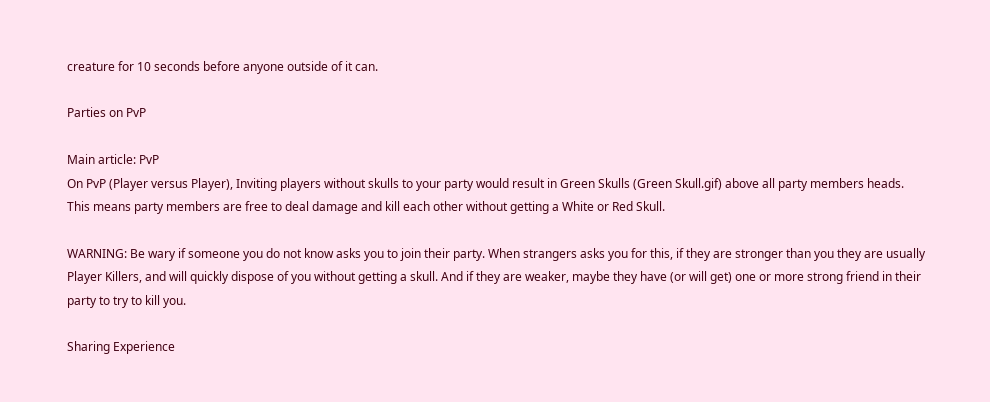creature for 10 seconds before anyone outside of it can.

Parties on PvP

Main article: PvP
On PvP (Player versus Player), Inviting players without skulls to your party would result in Green Skulls (Green Skull.gif) above all party members heads.
This means party members are free to deal damage and kill each other without getting a White or Red Skull.

WARNING: Be wary if someone you do not know asks you to join their party. When strangers asks you for this, if they are stronger than you they are usually Player Killers, and will quickly dispose of you without getting a skull. And if they are weaker, maybe they have (or will get) one or more strong friend in their party to try to kill you.

Sharing Experience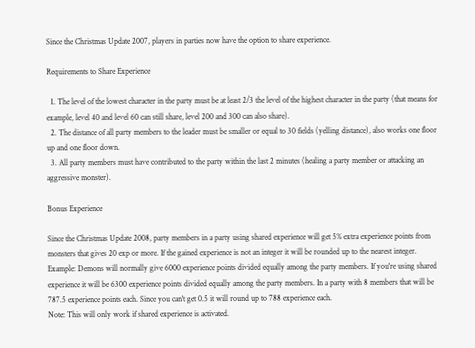Since the Christmas Update 2007, players in parties now have the option to share experience.

Requirements to Share Experience

  1. The level of the lowest character in the party must be at least 2/3 the level of the highest character in the party (that means for example, level 40 and level 60 can still share, level 200 and 300 can also share).
  2. The distance of all party members to the leader must be smaller or equal to 30 fields (yelling distance), also works one floor up and one floor down.
  3. All party members must have contributed to the party within the last 2 minutes (healing a party member or attacking an aggressive monster).

Bonus Experience

Since the Christmas Update 2008, party members in a party using shared experience will get 5% extra experience points from monsters that gives 20 exp or more. If the gained experience is not an integer it will be rounded up to the nearest integer.
Example: Demons will normally give 6000 experience points divided equally among the party members. If you're using shared experience it will be 6300 experience points divided equally among the party members. In a party with 8 members that will be 787.5 experience points each. Since you can't get 0.5 it will round up to 788 experience each.
Note: This will only work if shared experience is activated.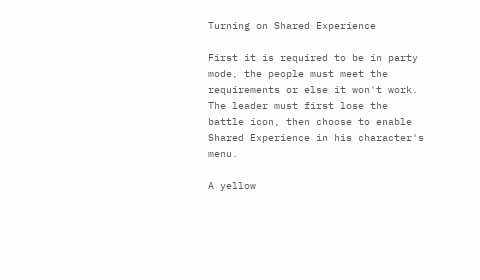Turning on Shared Experience

First it is required to be in party mode, the people must meet the requirements or else it won't work.
The leader must first lose the battle icon, then choose to enable Shared Experience in his character's menu.

A yellow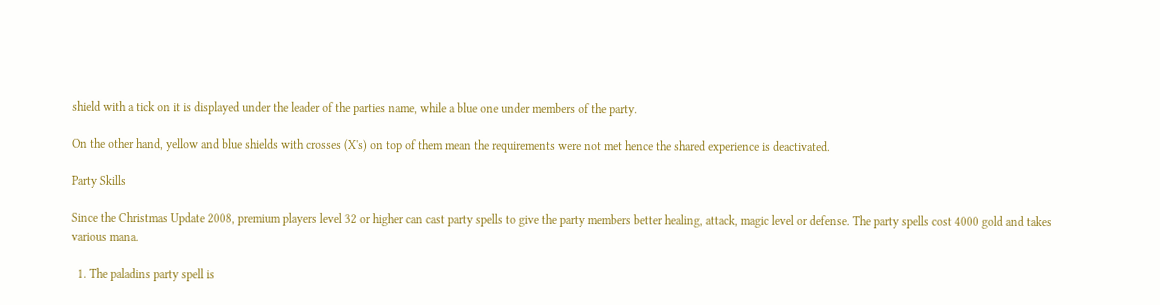shield with a tick on it is displayed under the leader of the parties name, while a blue one under members of the party.

On the other hand, yellow and blue shields with crosses (X's) on top of them mean the requirements were not met hence the shared experience is deactivated.

Party Skills

Since the Christmas Update 2008, premium players level 32 or higher can cast party spells to give the party members better healing, attack, magic level or defense. The party spells cost 4000 gold and takes various mana.

  1. The paladins party spell is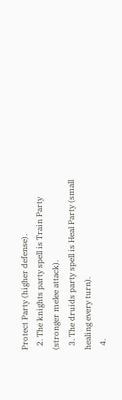Protect Party (higher defense).
  2. The knights party spell is Train Party (stronger melee attack).
  3. The druids party spell is Heal Party (small healing every turn).
  4.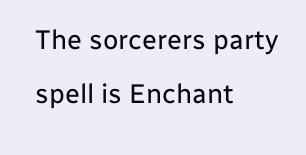The sorcerers party spell is Enchant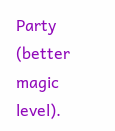Party (better magic level).